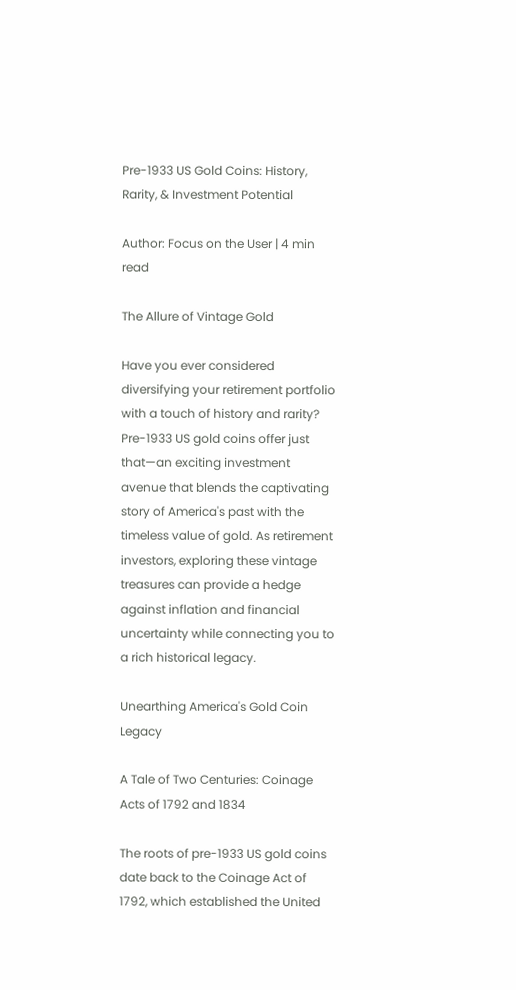Pre-1933 US Gold Coins: History, Rarity, & Investment Potential

Author: Focus on the User | 4 min read

The Allure of Vintage Gold

Have you ever considered diversifying your retirement portfolio with a touch of history and rarity? Pre-1933 US gold coins offer just that—an exciting investment avenue that blends the captivating story of America's past with the timeless value of gold. As retirement investors, exploring these vintage treasures can provide a hedge against inflation and financial uncertainty while connecting you to a rich historical legacy.

Unearthing America's Gold Coin Legacy

A Tale of Two Centuries: Coinage Acts of 1792 and 1834

The roots of pre-1933 US gold coins date back to the Coinage Act of 1792, which established the United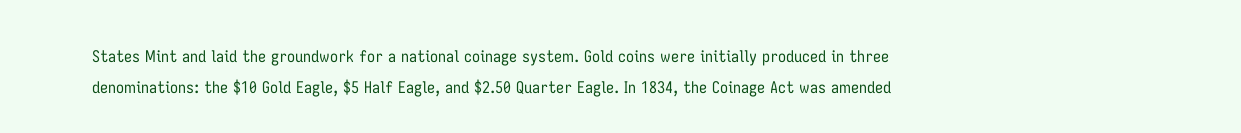States Mint and laid the groundwork for a national coinage system. Gold coins were initially produced in three denominations: the $10 Gold Eagle, $5 Half Eagle, and $2.50 Quarter Eagle. In 1834, the Coinage Act was amended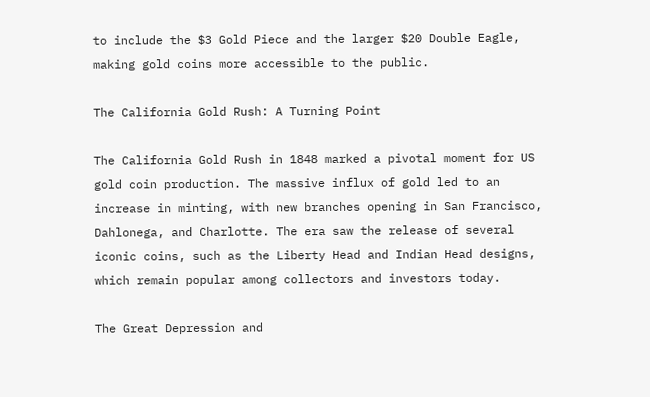to include the $3 Gold Piece and the larger $20 Double Eagle, making gold coins more accessible to the public.

The California Gold Rush: A Turning Point

The California Gold Rush in 1848 marked a pivotal moment for US gold coin production. The massive influx of gold led to an increase in minting, with new branches opening in San Francisco, Dahlonega, and Charlotte. The era saw the release of several iconic coins, such as the Liberty Head and Indian Head designs, which remain popular among collectors and investors today.

The Great Depression and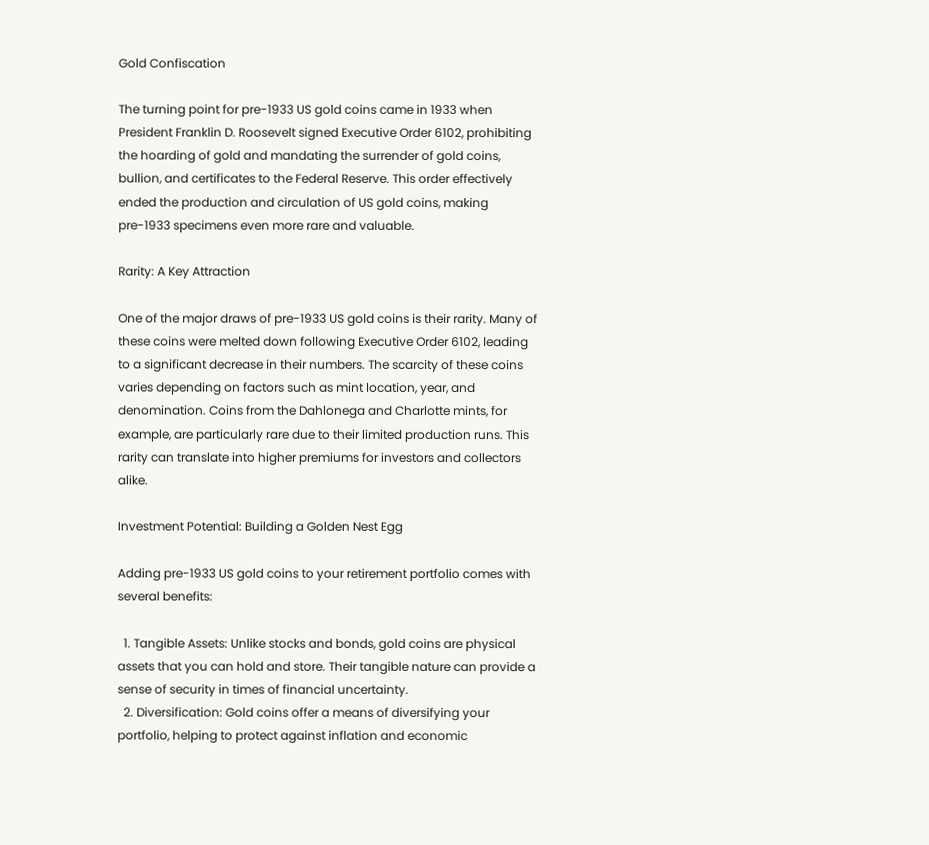Gold Confiscation

The turning point for pre-1933 US gold coins came in 1933 when President Franklin D. Roosevelt signed Executive Order 6102, prohibiting the hoarding of gold and mandating the surrender of gold coins, bullion, and certificates to the Federal Reserve. This order effectively ended the production and circulation of US gold coins, making pre-1933 specimens even more rare and valuable.

Rarity: A Key Attraction

One of the major draws of pre-1933 US gold coins is their rarity. Many of these coins were melted down following Executive Order 6102, leading to a significant decrease in their numbers. The scarcity of these coins varies depending on factors such as mint location, year, and denomination. Coins from the Dahlonega and Charlotte mints, for example, are particularly rare due to their limited production runs. This rarity can translate into higher premiums for investors and collectors alike.

Investment Potential: Building a Golden Nest Egg

Adding pre-1933 US gold coins to your retirement portfolio comes with several benefits:

  1. Tangible Assets: Unlike stocks and bonds, gold coins are physical assets that you can hold and store. Their tangible nature can provide a sense of security in times of financial uncertainty.
  2. Diversification: Gold coins offer a means of diversifying your portfolio, helping to protect against inflation and economic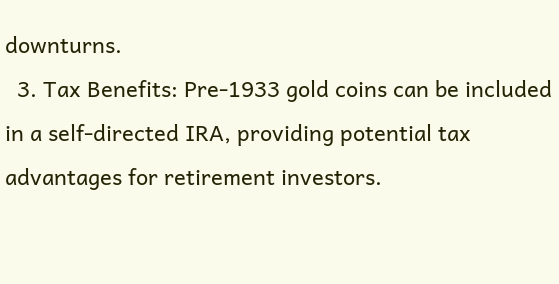downturns.
  3. Tax Benefits: Pre-1933 gold coins can be included in a self-directed IRA, providing potential tax advantages for retirement investors.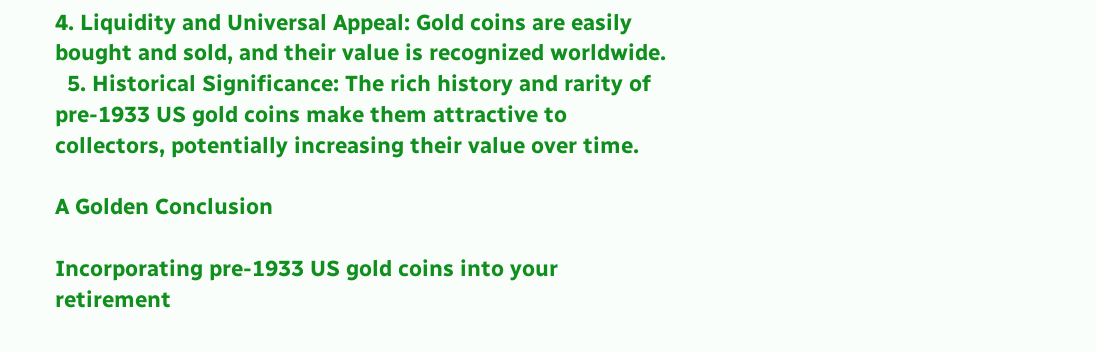4. Liquidity and Universal Appeal: Gold coins are easily bought and sold, and their value is recognized worldwide.
  5. Historical Significance: The rich history and rarity of pre-1933 US gold coins make them attractive to collectors, potentially increasing their value over time.

A Golden Conclusion

Incorporating pre-1933 US gold coins into your retirement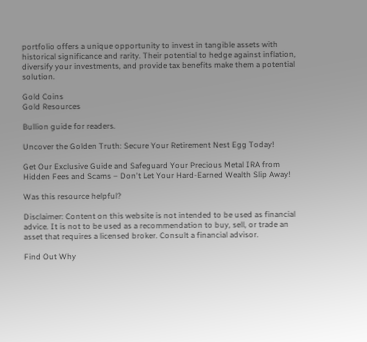portfolio offers a unique opportunity to invest in tangible assets with historical significance and rarity. Their potential to hedge against inflation, diversify your investments, and provide tax benefits make them a potential solution.

Gold Coins
Gold Resources

Bullion guide for readers.

Uncover the Golden Truth: Secure Your Retirement Nest Egg Today!

Get Our Exclusive Guide and Safeguard Your Precious Metal IRA from Hidden Fees and Scams – Don't Let Your Hard-Earned Wealth Slip Away!

Was this resource helpful?

Disclaimer: Content on this website is not intended to be used as financial advice. It is not to be used as a recommendation to buy, sell, or trade an asset that requires a licensed broker. Consult a financial advisor.

Find Out Why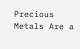Precious Metals Are a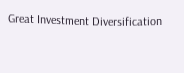Great Investment Diversification